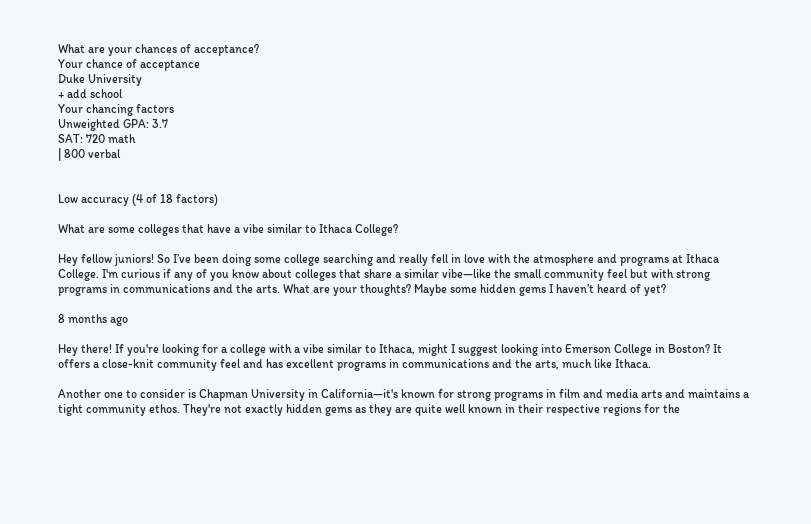What are your chances of acceptance?
Your chance of acceptance
Duke University
+ add school
Your chancing factors
Unweighted GPA: 3.7
SAT: 720 math
| 800 verbal


Low accuracy (4 of 18 factors)

What are some colleges that have a vibe similar to Ithaca College?

Hey fellow juniors! So I’ve been doing some college searching and really fell in love with the atmosphere and programs at Ithaca College. I'm curious if any of you know about colleges that share a similar vibe—like the small community feel but with strong programs in communications and the arts. What are your thoughts? Maybe some hidden gems I haven’t heard of yet?

8 months ago

Hey there! If you're looking for a college with a vibe similar to Ithaca, might I suggest looking into Emerson College in Boston? It offers a close-knit community feel and has excellent programs in communications and the arts, much like Ithaca.

Another one to consider is Chapman University in California—it's known for strong programs in film and media arts and maintains a tight community ethos. They're not exactly hidden gems as they are quite well known in their respective regions for the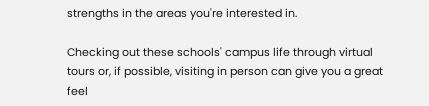strengths in the areas you're interested in.

Checking out these schools' campus life through virtual tours or, if possible, visiting in person can give you a great feel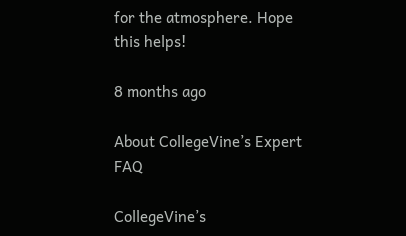for the atmosphere. Hope this helps!

8 months ago

About CollegeVine’s Expert FAQ

CollegeVine’s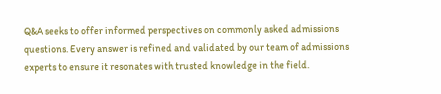Q&A seeks to offer informed perspectives on commonly asked admissions questions. Every answer is refined and validated by our team of admissions experts to ensure it resonates with trusted knowledge in the field.